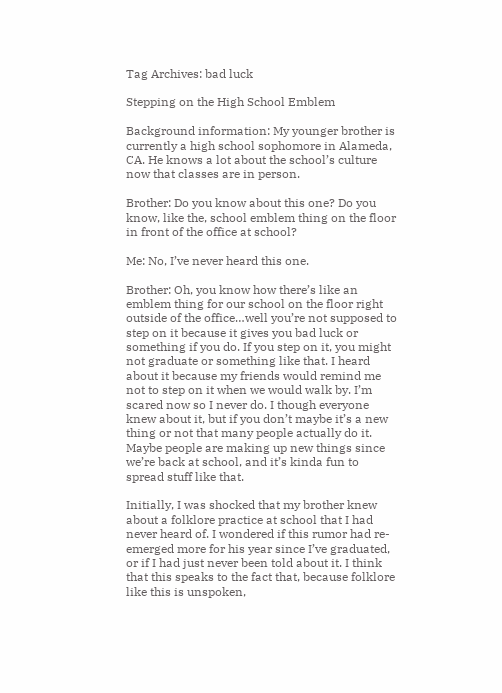Tag Archives: bad luck

Stepping on the High School Emblem

Background information: My younger brother is currently a high school sophomore in Alameda, CA. He knows a lot about the school’s culture now that classes are in person.

Brother: Do you know about this one? Do you know, like the, school emblem thing on the floor in front of the office at school?

Me: No, I’ve never heard this one.

Brother: Oh, you know how there’s like an emblem thing for our school on the floor right outside of the office…well you’re not supposed to step on it because it gives you bad luck or something if you do. If you step on it, you might not graduate or something like that. I heard about it because my friends would remind me not to step on it when we would walk by. I’m scared now so I never do. I though everyone knew about it, but if you don’t maybe it’s a new thing or not that many people actually do it. Maybe people are making up new things since we’re back at school, and it’s kinda fun to spread stuff like that.

Initially, I was shocked that my brother knew about a folklore practice at school that I had never heard of. I wondered if this rumor had re-emerged more for his year since I’ve graduated, or if I had just never been told about it. I think that this speaks to the fact that, because folklore like this is unspoken,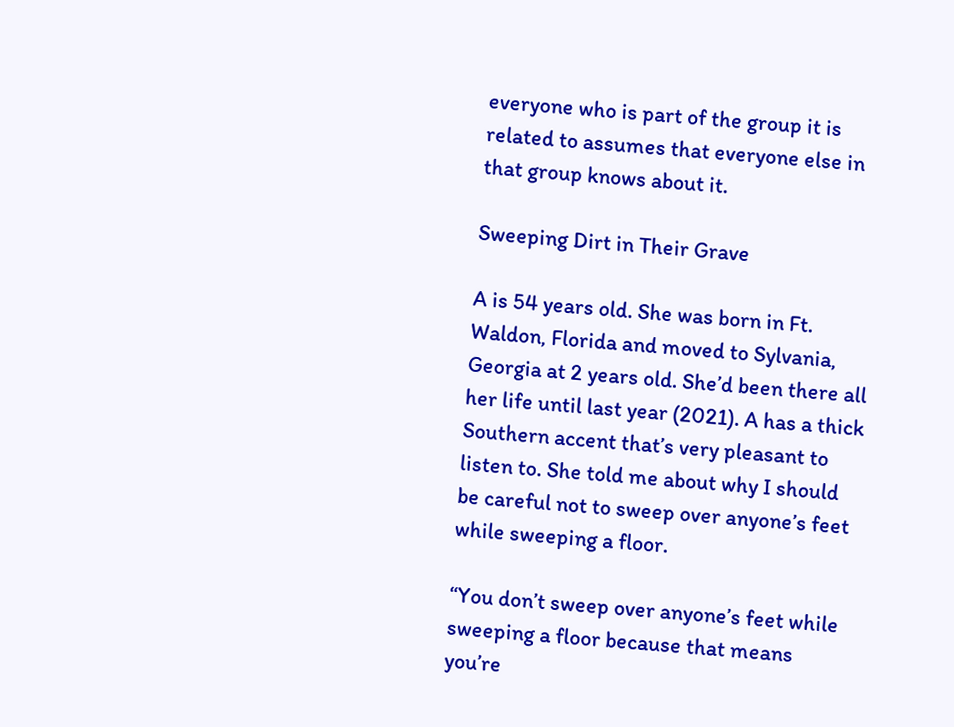everyone who is part of the group it is related to assumes that everyone else in that group knows about it.

Sweeping Dirt in Their Grave

A is 54 years old. She was born in Ft. Waldon, Florida and moved to Sylvania, Georgia at 2 years old. She’d been there all her life until last year (2021). A has a thick Southern accent that’s very pleasant to listen to. She told me about why I should be careful not to sweep over anyone’s feet while sweeping a floor.

“You don’t sweep over anyone’s feet while sweeping a floor because that means you’re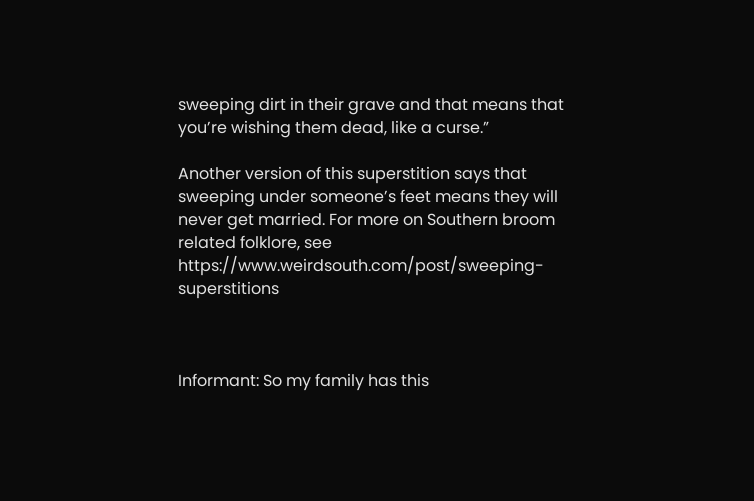sweeping dirt in their grave and that means that you’re wishing them dead, like a curse.”

Another version of this superstition says that sweeping under someone’s feet means they will never get married. For more on Southern broom related folklore, see https://www.weirdsouth.com/post/sweeping-superstitions



Informant: So my family has this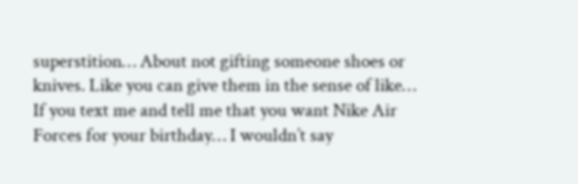superstition… About not gifting someone shoes or knives. Like you can give them in the sense of like… If you text me and tell me that you want Nike Air Forces for your birthday… I wouldn’t say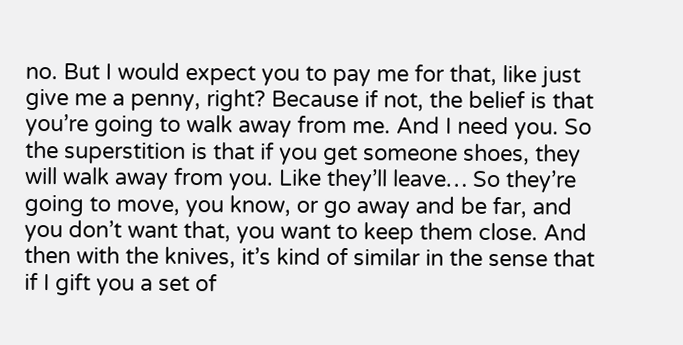no. But I would expect you to pay me for that, like just give me a penny, right? Because if not, the belief is that you’re going to walk away from me. And I need you. So the superstition is that if you get someone shoes, they will walk away from you. Like they’ll leave… So they’re going to move, you know, or go away and be far, and you don’t want that, you want to keep them close. And then with the knives, it’s kind of similar in the sense that if I gift you a set of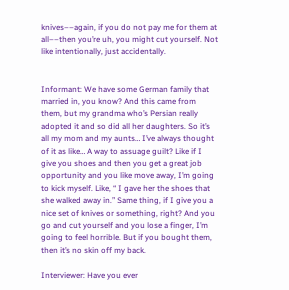knives––again, if you do not pay me for them at all––then you’re uh, you might cut yourself. Not like intentionally, just accidentally.


Informant: We have some German family that married in, you know? And this came from them, but my grandma who’s Persian really adopted it and so did all her daughters. So it’s all my mom and my aunts… I’ve always thought of it as like… A way to assuage guilt? Like if I give you shoes and then you get a great job opportunity and you like move away, I’m going to kick myself. Like, “ I gave her the shoes that she walked away in.” Same thing, if I give you a nice set of knives or something, right? And you go and cut yourself and you lose a finger, I’m going to feel horrible. But if you bought them, then it’s no skin off my back.

Interviewer: Have you ever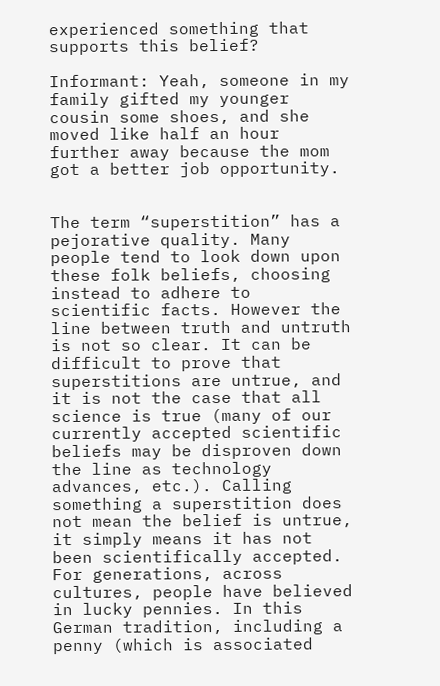experienced something that supports this belief?

Informant: Yeah, someone in my family gifted my younger cousin some shoes, and she moved like half an hour further away because the mom got a better job opportunity.


The term “superstition” has a pejorative quality. Many people tend to look down upon these folk beliefs, choosing instead to adhere to scientific facts. However the line between truth and untruth is not so clear. It can be difficult to prove that superstitions are untrue, and it is not the case that all science is true (many of our currently accepted scientific beliefs may be disproven down the line as technology advances, etc.). Calling something a superstition does not mean the belief is untrue, it simply means it has not been scientifically accepted. For generations, across cultures, people have believed in lucky pennies. In this German tradition, including a penny (which is associated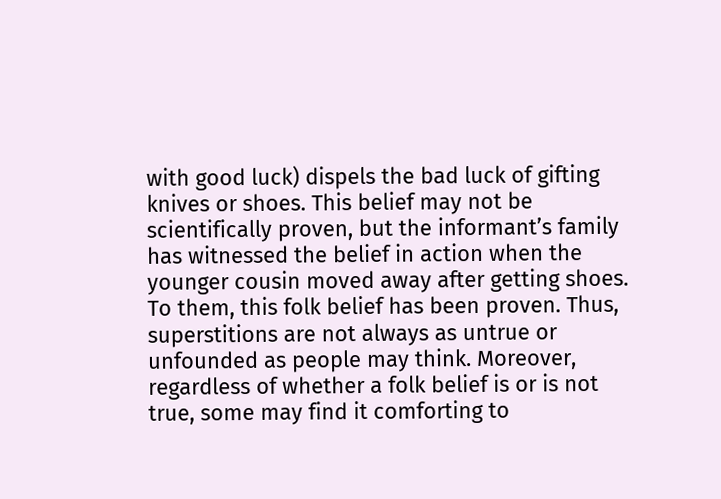with good luck) dispels the bad luck of gifting knives or shoes. This belief may not be scientifically proven, but the informant’s family has witnessed the belief in action when the younger cousin moved away after getting shoes. To them, this folk belief has been proven. Thus, superstitions are not always as untrue or unfounded as people may think. Moreover, regardless of whether a folk belief is or is not true, some may find it comforting to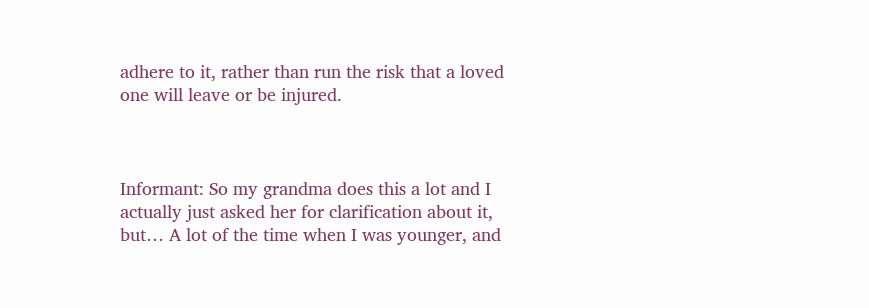adhere to it, rather than run the risk that a loved one will leave or be injured.



Informant: So my grandma does this a lot and I actually just asked her for clarification about it, but… A lot of the time when I was younger, and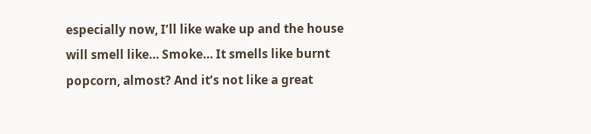especially now, I’ll like wake up and the house will smell like… Smoke… It smells like burnt popcorn, almost? And it’s not like a great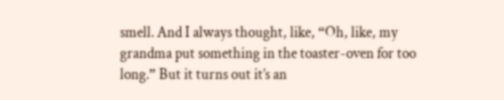smell. And I always thought, like, “Oh, like, my grandma put something in the toaster-oven for too long.” But it turns out it’s an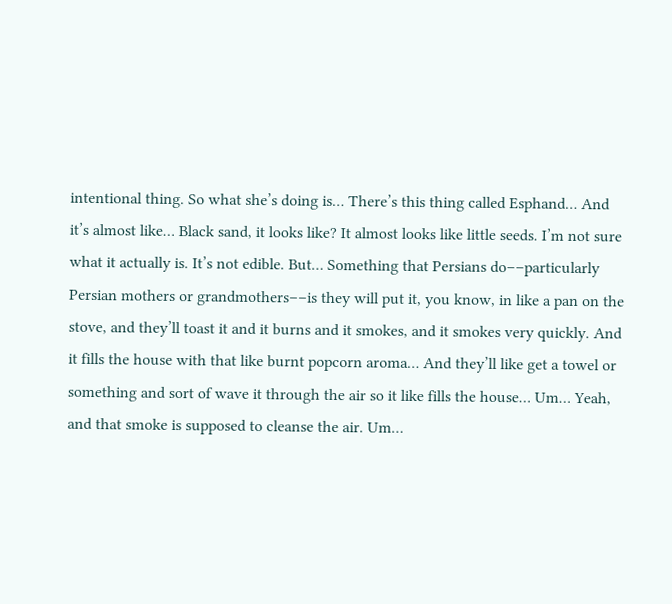intentional thing. So what she’s doing is… There’s this thing called Esphand… And it’s almost like… Black sand, it looks like? It almost looks like little seeds. I’m not sure what it actually is. It’s not edible. But… Something that Persians do––particularly Persian mothers or grandmothers––is they will put it, you know, in like a pan on the stove, and they’ll toast it and it burns and it smokes, and it smokes very quickly. And it fills the house with that like burnt popcorn aroma… And they’ll like get a towel or something and sort of wave it through the air so it like fills the house… Um… Yeah, and that smoke is supposed to cleanse the air. Um…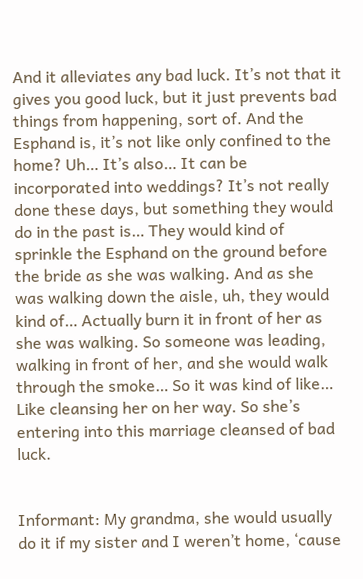And it alleviates any bad luck. It’s not that it gives you good luck, but it just prevents bad things from happening, sort of. And the Esphand is, it’s not like only confined to the home? Uh… It’s also… It can be incorporated into weddings? It’s not really done these days, but something they would do in the past is… They would kind of sprinkle the Esphand on the ground before the bride as she was walking. And as she was walking down the aisle, uh, they would kind of… Actually burn it in front of her as she was walking. So someone was leading, walking in front of her, and she would walk through the smoke… So it was kind of like… Like cleansing her on her way. So she’s entering into this marriage cleansed of bad luck.


Informant: My grandma, she would usually do it if my sister and I weren’t home, ‘cause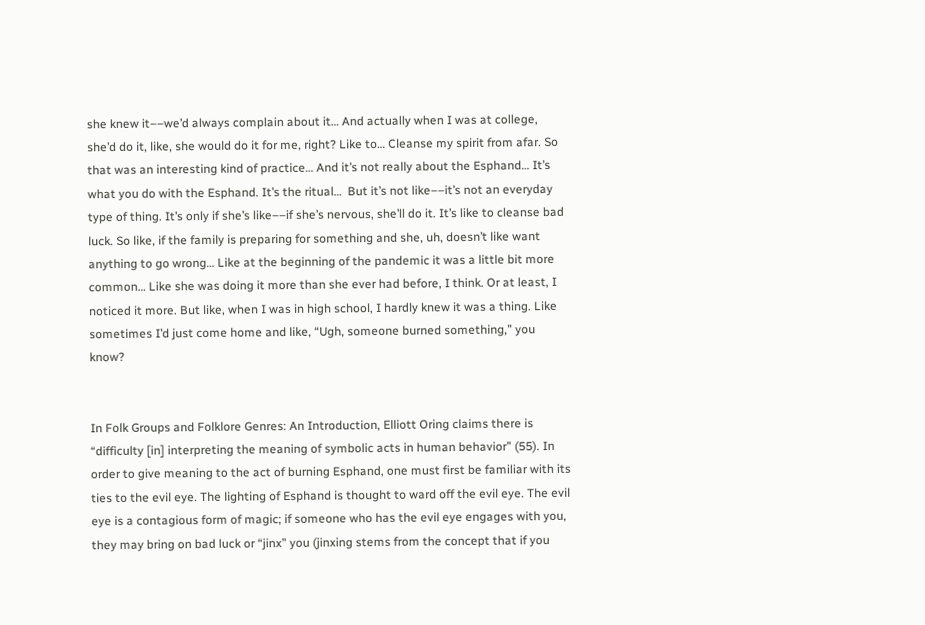she knew it––we’d always complain about it… And actually when I was at college, she’d do it, like, she would do it for me, right? Like to… Cleanse my spirit from afar. So that was an interesting kind of practice… And it’s not really about the Esphand… It’s what you do with the Esphand. It’s the ritual…  But it’s not like––it’s not an everyday type of thing. It’s only if she’s like––if she’s nervous, she’ll do it. It’s like to cleanse bad luck. So like, if the family is preparing for something and she, uh, doesn’t like want anything to go wrong… Like at the beginning of the pandemic it was a little bit more common… Like she was doing it more than she ever had before, I think. Or at least, I noticed it more. But like, when I was in high school, I hardly knew it was a thing. Like sometimes I’d just come home and like, “Ugh, someone burned something,” you know?


In Folk Groups and Folklore Genres: An Introduction, Elliott Oring claims there is “difficulty [in] interpreting the meaning of symbolic acts in human behavior” (55). In order to give meaning to the act of burning Esphand, one must first be familiar with its ties to the evil eye. The lighting of Esphand is thought to ward off the evil eye. The evil eye is a contagious form of magic; if someone who has the evil eye engages with you, they may bring on bad luck or “jinx” you (jinxing stems from the concept that if you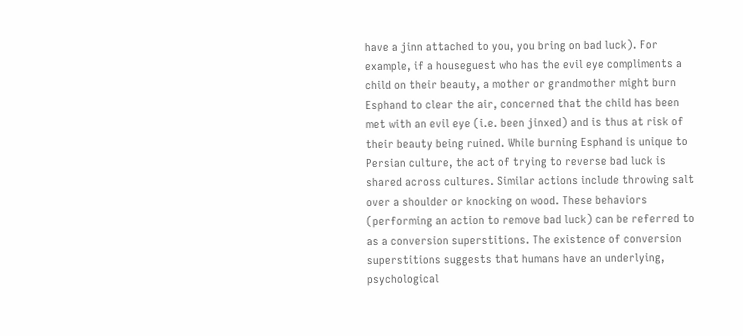have a jinn attached to you, you bring on bad luck). For example, if a houseguest who has the evil eye compliments a child on their beauty, a mother or grandmother might burn Esphand to clear the air, concerned that the child has been met with an evil eye (i.e. been jinxed) and is thus at risk of their beauty being ruined. While burning Esphand is unique to Persian culture, the act of trying to reverse bad luck is shared across cultures. Similar actions include throwing salt over a shoulder or knocking on wood. These behaviors (performing an action to remove bad luck) can be referred to as a conversion superstitions. The existence of conversion superstitions suggests that humans have an underlying, psychological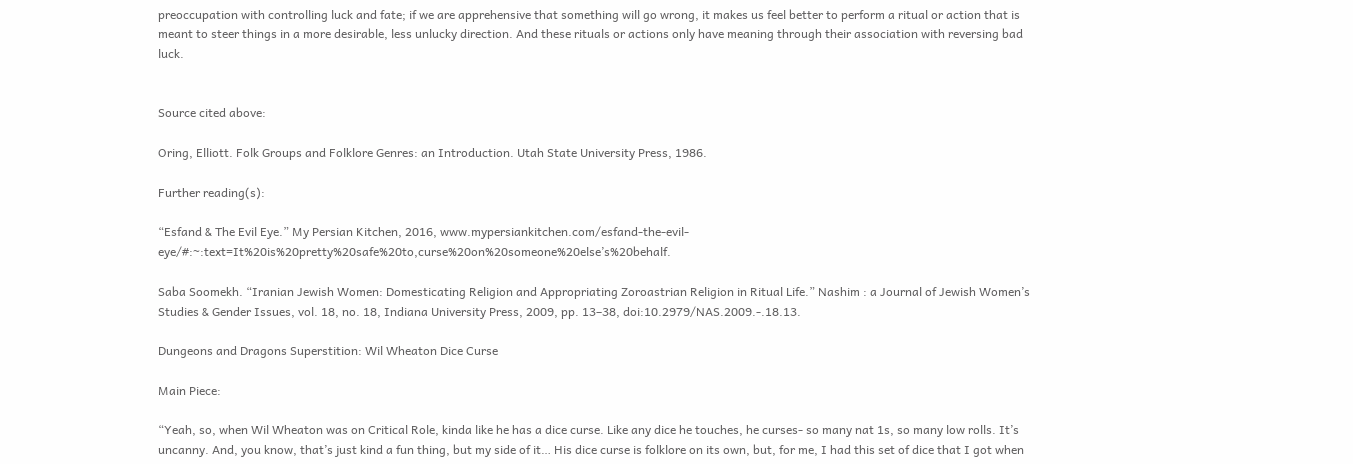preoccupation with controlling luck and fate; if we are apprehensive that something will go wrong, it makes us feel better to perform a ritual or action that is meant to steer things in a more desirable, less unlucky direction. And these rituals or actions only have meaning through their association with reversing bad luck.


Source cited above:

Oring, Elliott. Folk Groups and Folklore Genres: an Introduction. Utah State University Press, 1986.

Further reading(s):

“Esfand & The Evil Eye.” My Persian Kitchen, 2016, www.mypersiankitchen.com/esfand-the-evil-eye/#:~:text=It%20is%20pretty%20safe%20to,curse%20on%20someone%20else’s%20behalf.

Saba Soomekh. “Iranian Jewish Women: Domesticating Religion and Appropriating Zoroastrian Religion in Ritual Life.” Nashim : a Journal of Jewish Women’s Studies & Gender Issues, vol. 18, no. 18, Indiana University Press, 2009, pp. 13–38, doi:10.2979/NAS.2009.-.18.13.

Dungeons and Dragons Superstition: Wil Wheaton Dice Curse

Main Piece:

“Yeah, so, when Wil Wheaton was on Critical Role, kinda like he has a dice curse. Like any dice he touches, he curses- so many nat 1s, so many low rolls. It’s uncanny. And, you know, that’s just kind a fun thing, but my side of it… His dice curse is folklore on its own, but, for me, I had this set of dice that I got when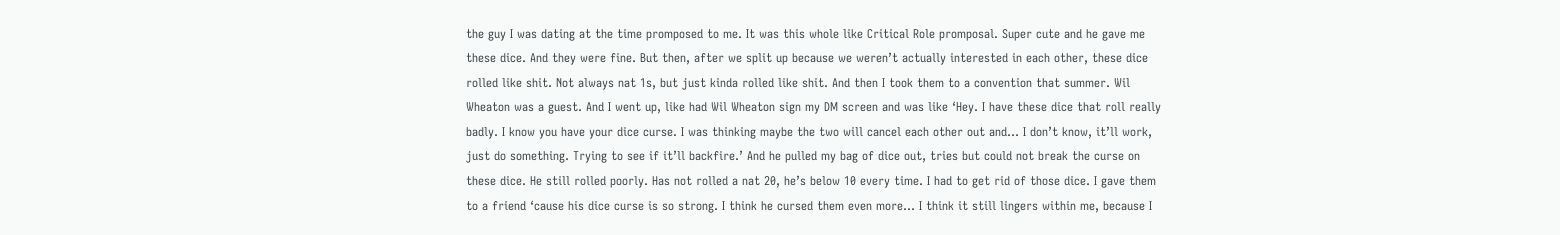the guy I was dating at the time promposed to me. It was this whole like Critical Role promposal. Super cute and he gave me these dice. And they were fine. But then, after we split up because we weren’t actually interested in each other, these dice rolled like shit. Not always nat 1s, but just kinda rolled like shit. And then I took them to a convention that summer. Wil Wheaton was a guest. And I went up, like had Wil Wheaton sign my DM screen and was like ‘Hey. I have these dice that roll really badly. I know you have your dice curse. I was thinking maybe the two will cancel each other out and… I don’t know, it’ll work, just do something. Trying to see if it’ll backfire.’ And he pulled my bag of dice out, tries but could not break the curse on these dice. He still rolled poorly. Has not rolled a nat 20, he’s below 10 every time. I had to get rid of those dice. I gave them to a friend ‘cause his dice curse is so strong. I think he cursed them even more… I think it still lingers within me, because I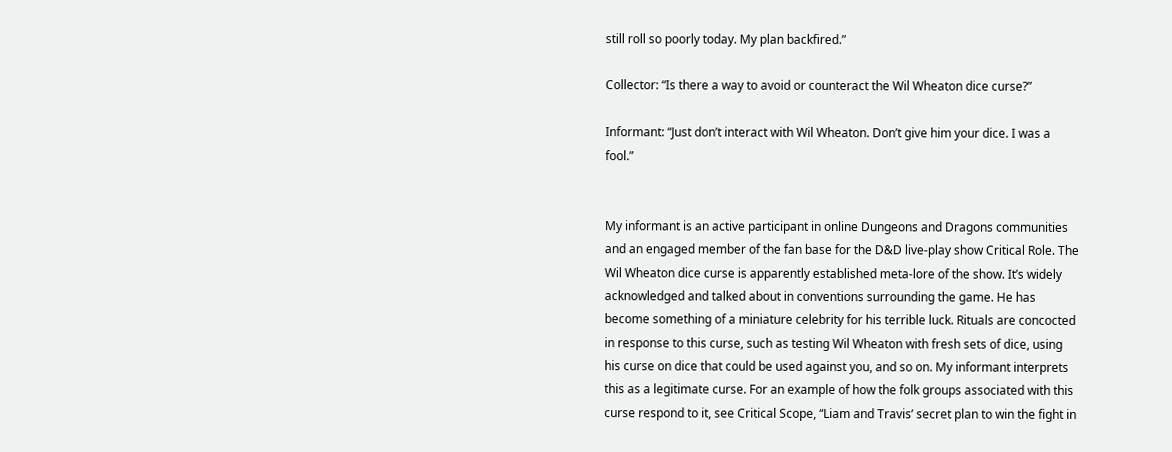still roll so poorly today. My plan backfired.”

Collector: “Is there a way to avoid or counteract the Wil Wheaton dice curse?”

Informant: “Just don’t interact with Wil Wheaton. Don’t give him your dice. I was a fool.”


My informant is an active participant in online Dungeons and Dragons communities and an engaged member of the fan base for the D&D live-play show Critical Role. The Wil Wheaton dice curse is apparently established meta-lore of the show. It’s widely acknowledged and talked about in conventions surrounding the game. He has become something of a miniature celebrity for his terrible luck. Rituals are concocted in response to this curse, such as testing Wil Wheaton with fresh sets of dice, using his curse on dice that could be used against you, and so on. My informant interprets this as a legitimate curse. For an example of how the folk groups associated with this curse respond to it, see Critical Scope, “Liam and Travis’ secret plan to win the fight in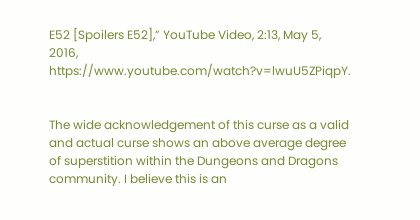E52 [Spoilers E52],” YouTube Video, 2:13, May 5, 2016, https://www.youtube.com/watch?v=lwuU5ZPiqpY.


The wide acknowledgement of this curse as a valid and actual curse shows an above average degree of superstition within the Dungeons and Dragons community. I believe this is an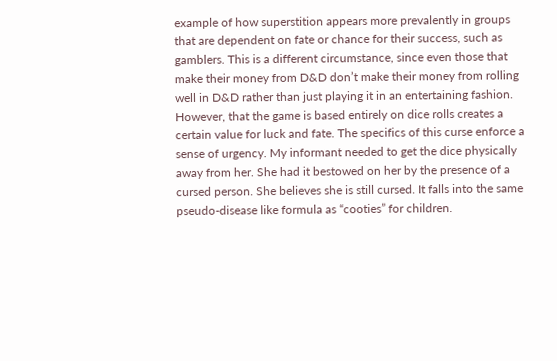example of how superstition appears more prevalently in groups that are dependent on fate or chance for their success, such as gamblers. This is a different circumstance, since even those that make their money from D&D don’t make their money from rolling well in D&D rather than just playing it in an entertaining fashion. However, that the game is based entirely on dice rolls creates a certain value for luck and fate. The specifics of this curse enforce a sense of urgency. My informant needed to get the dice physically away from her. She had it bestowed on her by the presence of a cursed person. She believes she is still cursed. It falls into the same pseudo-disease like formula as “cooties” for children.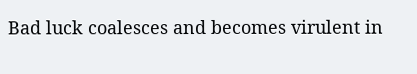Bad luck coalesces and becomes virulent in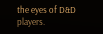the eyes of D&D players.